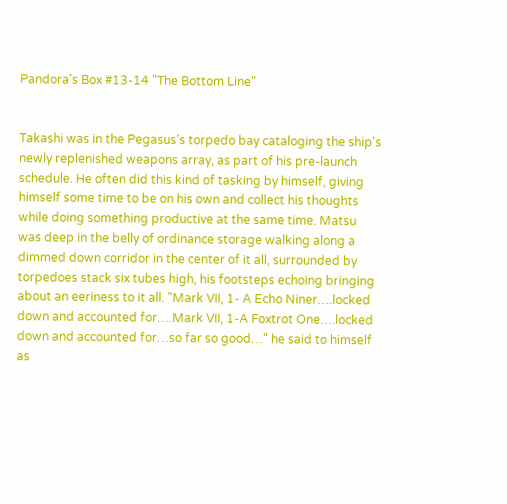Pandora's Box #13-14 "The Bottom Line"


Takashi was in the Pegasus's torpedo bay cataloging the ship's newly replenished weapons array, as part of his pre-launch schedule. He often did this kind of tasking by himself, giving himself some time to be on his own and collect his thoughts while doing something productive at the same time. Matsu was deep in the belly of ordinance storage walking along a dimmed down corridor in the center of it all, surrounded by torpedoes stack six tubes high, his footsteps echoing bringing about an eeriness to it all. "Mark VII, 1- A Echo Niner….locked down and accounted for….Mark VII, 1-A Foxtrot One….locked down and accounted for…so far so good…" he said to himself as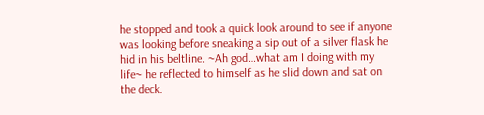he stopped and took a quick look around to see if anyone was looking before sneaking a sip out of a silver flask he hid in his beltline. ~Ah god…what am I doing with my life~ he reflected to himself as he slid down and sat on the deck.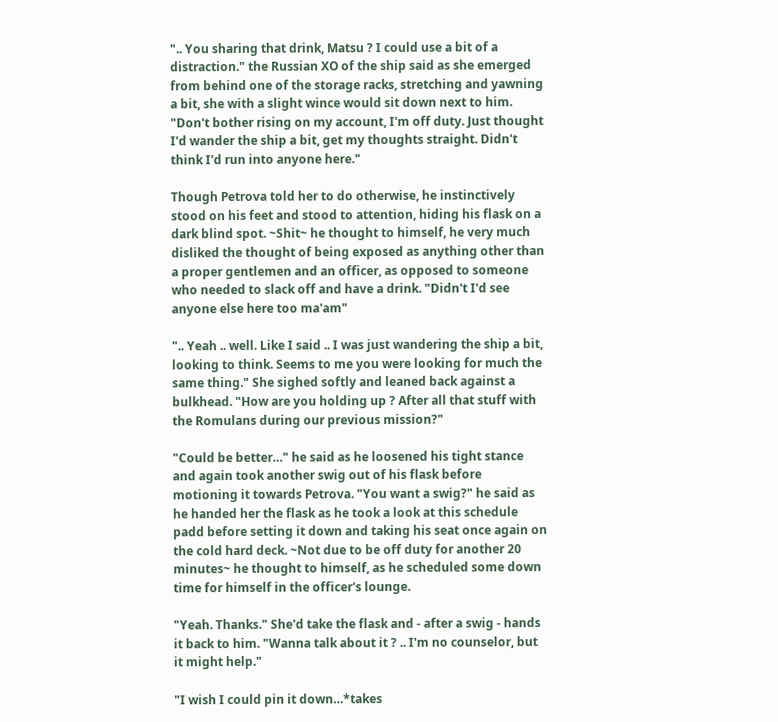".. You sharing that drink, Matsu ? I could use a bit of a distraction." the Russian XO of the ship said as she emerged from behind one of the storage racks, stretching and yawning a bit, she with a slight wince would sit down next to him. "Don't bother rising on my account, I'm off duty. Just thought I'd wander the ship a bit, get my thoughts straight. Didn't think I'd run into anyone here."

Though Petrova told her to do otherwise, he instinctively stood on his feet and stood to attention, hiding his flask on a dark blind spot. ~Shit~ he thought to himself, he very much disliked the thought of being exposed as anything other than a proper gentlemen and an officer, as opposed to someone who needed to slack off and have a drink. "Didn't I'd see anyone else here too ma'am"

".. Yeah .. well. Like I said .. I was just wandering the ship a bit, looking to think. Seems to me you were looking for much the same thing." She sighed softly and leaned back against a bulkhead. "How are you holding up ? After all that stuff with the Romulans during our previous mission?"

"Could be better…" he said as he loosened his tight stance and again took another swig out of his flask before motioning it towards Petrova. "You want a swig?" he said as he handed her the flask as he took a look at this schedule padd before setting it down and taking his seat once again on the cold hard deck. ~Not due to be off duty for another 20 minutes~ he thought to himself, as he scheduled some down time for himself in the officer's lounge.

"Yeah. Thanks." She'd take the flask and - after a swig - hands it back to him. "Wanna talk about it ? .. I'm no counselor, but it might help."

"I wish I could pin it down…*takes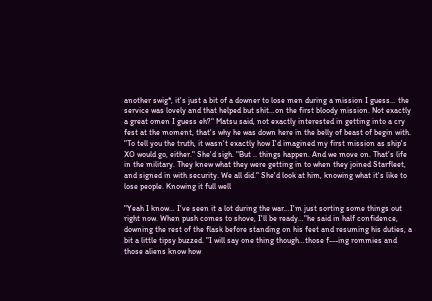another swig*, it's just a bit of a downer to lose men during a mission I guess… the service was lovely and that helped but shit…on the first bloody mission. Not exactly a great omen I guess eh?" Matsu said, not exactly interested in getting into a cry fest at the moment, that's why he was down here in the belly of beast of begin with. "To tell you the truth, it wasn't exactly how I'd imagined my first mission as ship's XO would go, either." She'd sigh. "But .. things happen. And we move on. That's life in the military. They knew what they were getting in to when they joined Starfleet, and signed in with security. We all did." She'd look at him, knowing what it's like to lose people. Knowing it full well

"Yeah I know… I've seen it a lot during the war…I'm just sorting some things out right now. When push comes to shove, I'll be ready…"he said in half confidence, downing the rest of the flask before standing on his feet and resuming his duties, a bit a little tipsy buzzed. "I will say one thing though…those f---ing rommies and those aliens know how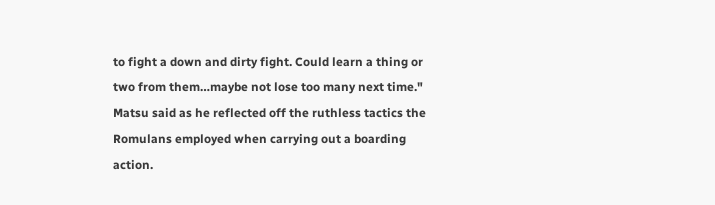to fight a down and dirty fight. Could learn a thing or two from them…maybe not lose too many next time." Matsu said as he reflected off the ruthless tactics the Romulans employed when carrying out a boarding action.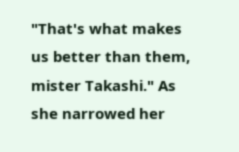"That's what makes us better than them, mister Takashi." As she narrowed her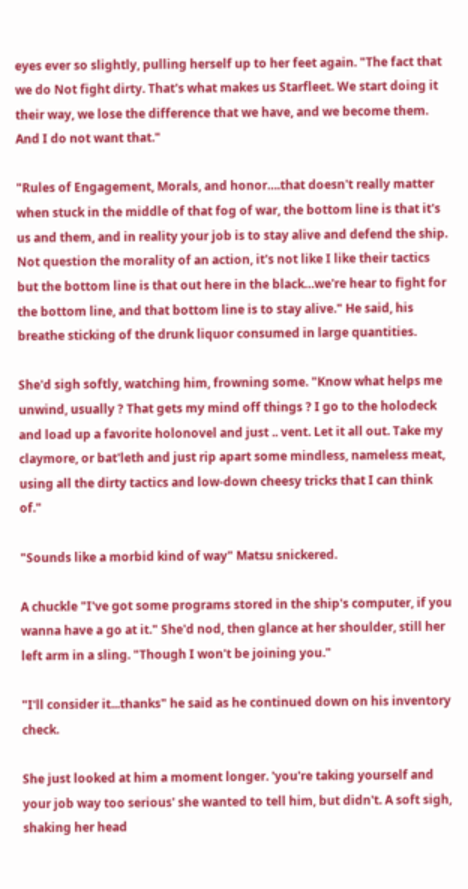eyes ever so slightly, pulling herself up to her feet again. "The fact that we do Not fight dirty. That's what makes us Starfleet. We start doing it their way, we lose the difference that we have, and we become them. And I do not want that."

"Rules of Engagement, Morals, and honor….that doesn't really matter when stuck in the middle of that fog of war, the bottom line is that it's us and them, and in reality your job is to stay alive and defend the ship. Not question the morality of an action, it's not like I like their tactics but the bottom line is that out here in the black…we're hear to fight for the bottom line, and that bottom line is to stay alive." He said, his breathe sticking of the drunk liquor consumed in large quantities.

She'd sigh softly, watching him, frowning some. "Know what helps me unwind, usually ? That gets my mind off things ? I go to the holodeck and load up a favorite holonovel and just .. vent. Let it all out. Take my claymore, or bat'leth and just rip apart some mindless, nameless meat, using all the dirty tactics and low-down cheesy tricks that I can think of."

"Sounds like a morbid kind of way" Matsu snickered.

A chuckle "I've got some programs stored in the ship's computer, if you wanna have a go at it." She'd nod, then glance at her shoulder, still her left arm in a sling. "Though I won't be joining you."

"I'll consider it...thanks" he said as he continued down on his inventory check.

She just looked at him a moment longer. 'you're taking yourself and your job way too serious' she wanted to tell him, but didn't. A soft sigh, shaking her head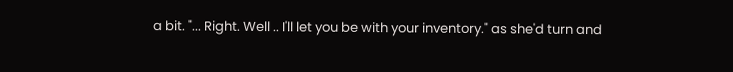a bit. "... Right. Well .. I'll let you be with your inventory." as she'd turn and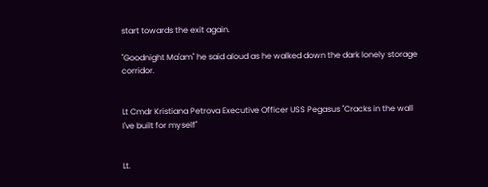start towards the exit again.

"Goodnight Ma'am" he said aloud as he walked down the dark lonely storage corridor.


Lt Cmdr Kristiana Petrova Executive Officer USS Pegasus "Cracks in the wall I've built for myself"


Lt.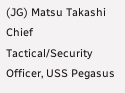(JG) Matsu Takashi Chief Tactical/Security Officer, USS Pegasus